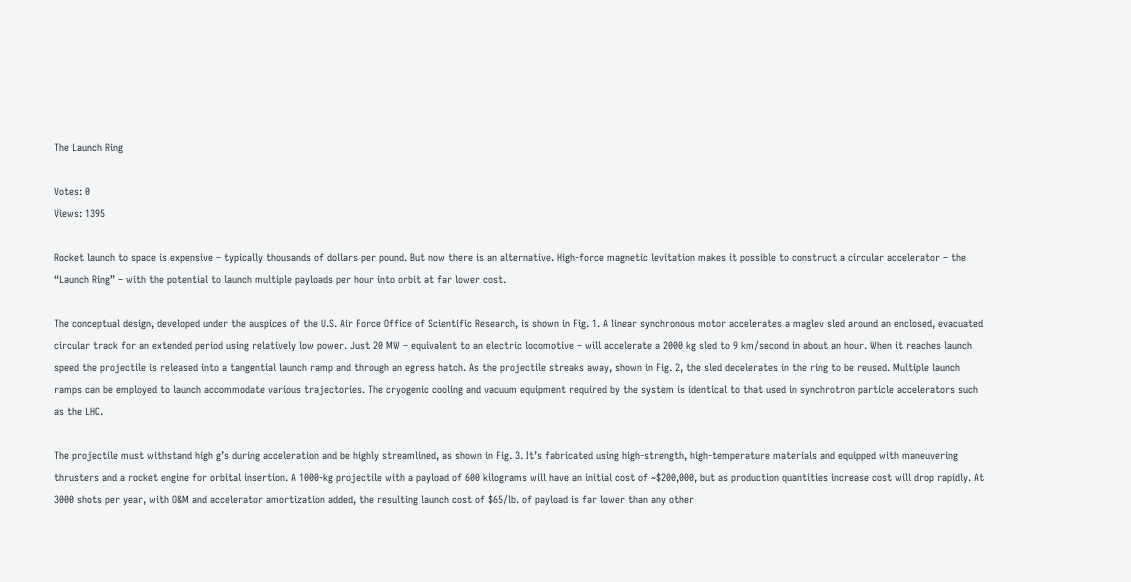The Launch Ring

Votes: 0
Views: 1395

Rocket launch to space is expensive – typically thousands of dollars per pound. But now there is an alternative. High-force magnetic levitation makes it possible to construct a circular accelerator – the “Launch Ring” – with the potential to launch multiple payloads per hour into orbit at far lower cost.

The conceptual design, developed under the auspices of the U.S. Air Force Office of Scientific Research, is shown in Fig. 1. A linear synchronous motor accelerates a maglev sled around an enclosed, evacuated circular track for an extended period using relatively low power. Just 20 MW – equivalent to an electric locomotive – will accelerate a 2000 kg sled to 9 km/second in about an hour. When it reaches launch speed the projectile is released into a tangential launch ramp and through an egress hatch. As the projectile streaks away, shown in Fig. 2, the sled decelerates in the ring to be reused. Multiple launch ramps can be employed to launch accommodate various trajectories. The cryogenic cooling and vacuum equipment required by the system is identical to that used in synchrotron particle accelerators such as the LHC.

The projectile must withstand high g’s during acceleration and be highly streamlined, as shown in Fig. 3. It’s fabricated using high-strength, high-temperature materials and equipped with maneuvering thrusters and a rocket engine for orbital insertion. A 1000-kg projectile with a payload of 600 kilograms will have an initial cost of ~$200,000, but as production quantities increase cost will drop rapidly. At 3000 shots per year, with O&M and accelerator amortization added, the resulting launch cost of $65/lb. of payload is far lower than any other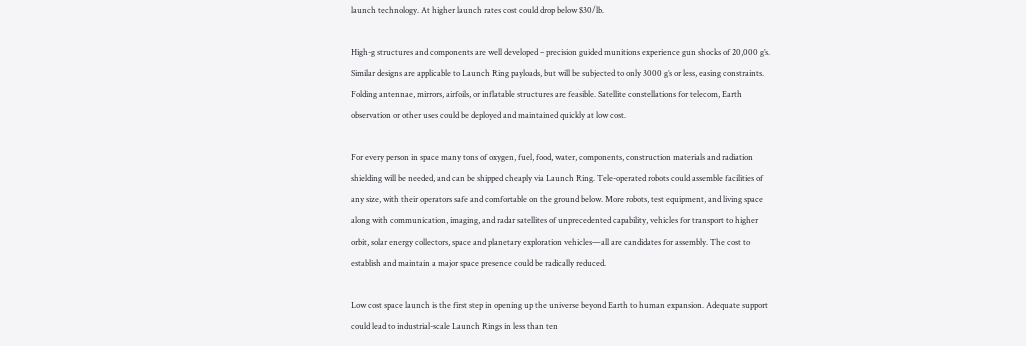launch technology. At higher launch rates cost could drop below $30/lb.

High-g structures and components are well developed – precision guided munitions experience gun shocks of 20,000 g’s. Similar designs are applicable to Launch Ring payloads, but will be subjected to only 3000 g’s or less, easing constraints. Folding antennae, mirrors, airfoils, or inflatable structures are feasible. Satellite constellations for telecom, Earth observation or other uses could be deployed and maintained quickly at low cost.

For every person in space many tons of oxygen, fuel, food, water, components, construction materials and radiation shielding will be needed, and can be shipped cheaply via Launch Ring. Tele-operated robots could assemble facilities of any size, with their operators safe and comfortable on the ground below. More robots, test equipment, and living space along with communication, imaging, and radar satellites of unprecedented capability, vehicles for transport to higher orbit, solar energy collectors, space and planetary exploration vehicles—all are candidates for assembly. The cost to establish and maintain a major space presence could be radically reduced.

Low cost space launch is the first step in opening up the universe beyond Earth to human expansion. Adequate support could lead to industrial-scale Launch Rings in less than ten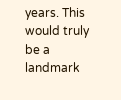years. This would truly be a landmark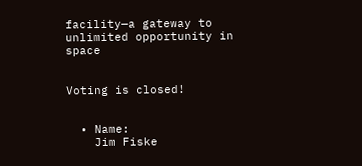facility—a gateway to unlimited opportunity in space


Voting is closed!


  • Name:
    Jim Fiske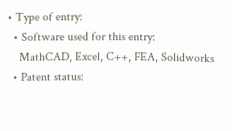• Type of entry:
  • Software used for this entry:
    MathCAD, Excel, C++, FEA, Solidworks
  • Patent status: